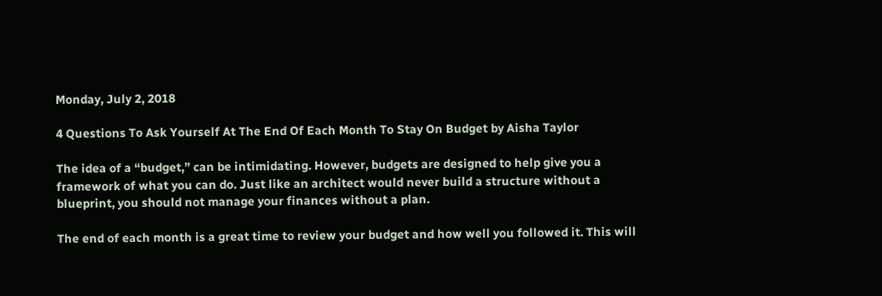Monday, July 2, 2018

4 Questions To Ask Yourself At The End Of Each Month To Stay On Budget by Aisha Taylor

The idea of a “budget,” can be intimidating. However, budgets are designed to help give you a framework of what you can do. Just like an architect would never build a structure without a blueprint, you should not manage your finances without a plan.

The end of each month is a great time to review your budget and how well you followed it. This will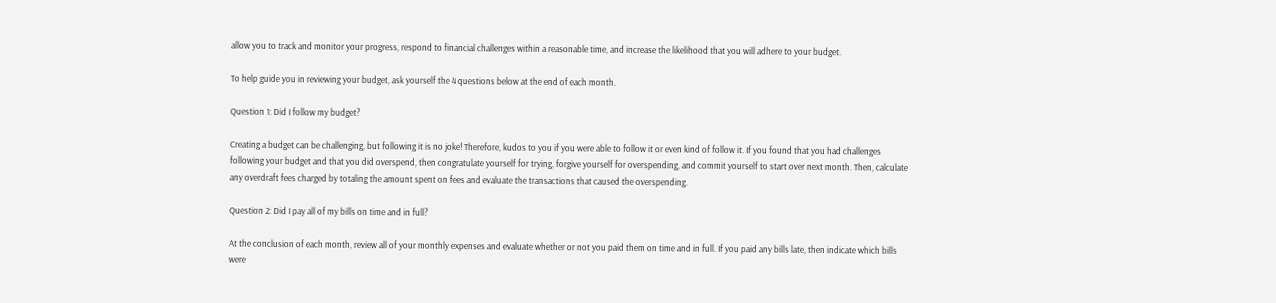allow you to track and monitor your progress, respond to financial challenges within a reasonable time, and increase the likelihood that you will adhere to your budget.

To help guide you in reviewing your budget, ask yourself the 4 questions below at the end of each month.

Question 1: Did I follow my budget?

Creating a budget can be challenging, but following it is no joke! Therefore, kudos to you if you were able to follow it or even kind of follow it. If you found that you had challenges following your budget and that you did overspend, then congratulate yourself for trying, forgive yourself for overspending, and commit yourself to start over next month. Then, calculate any overdraft fees charged by totaling the amount spent on fees and evaluate the transactions that caused the overspending.

Question 2: Did I pay all of my bills on time and in full?

At the conclusion of each month, review all of your monthly expenses and evaluate whether or not you paid them on time and in full. If you paid any bills late, then indicate which bills were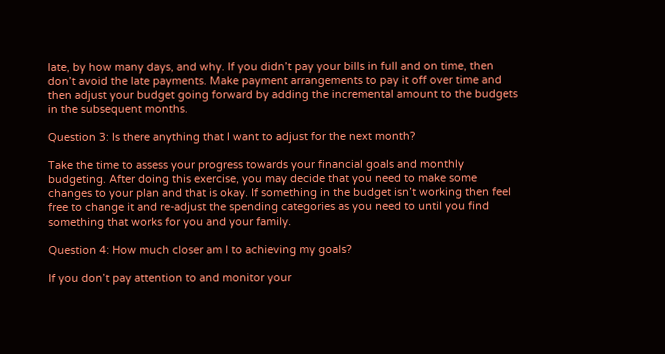late, by how many days, and why. If you didn’t pay your bills in full and on time, then don’t avoid the late payments. Make payment arrangements to pay it off over time and then adjust your budget going forward by adding the incremental amount to the budgets in the subsequent months.

Question 3: Is there anything that I want to adjust for the next month?

Take the time to assess your progress towards your financial goals and monthly budgeting. After doing this exercise, you may decide that you need to make some changes to your plan and that is okay. If something in the budget isn’t working then feel free to change it and re-adjust the spending categories as you need to until you find something that works for you and your family.

Question 4: How much closer am I to achieving my goals?

If you don’t pay attention to and monitor your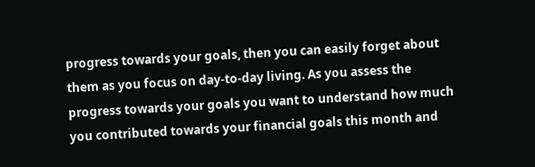progress towards your goals, then you can easily forget about them as you focus on day-to-day living. As you assess the progress towards your goals you want to understand how much you contributed towards your financial goals this month and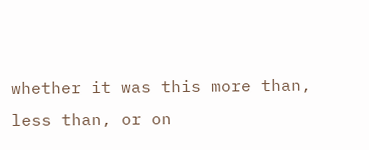whether it was this more than, less than, or on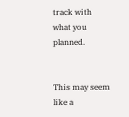track with what you planned.


This may seem like a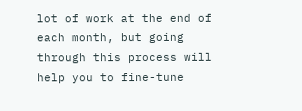lot of work at the end of each month, but going through this process will help you to fine-tune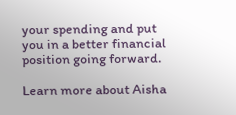your spending and put you in a better financial position going forward.

Learn more about Aisha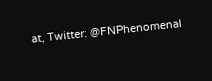at, Twitter: @FNPhenomenal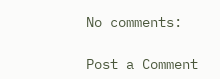No comments:

Post a Comment